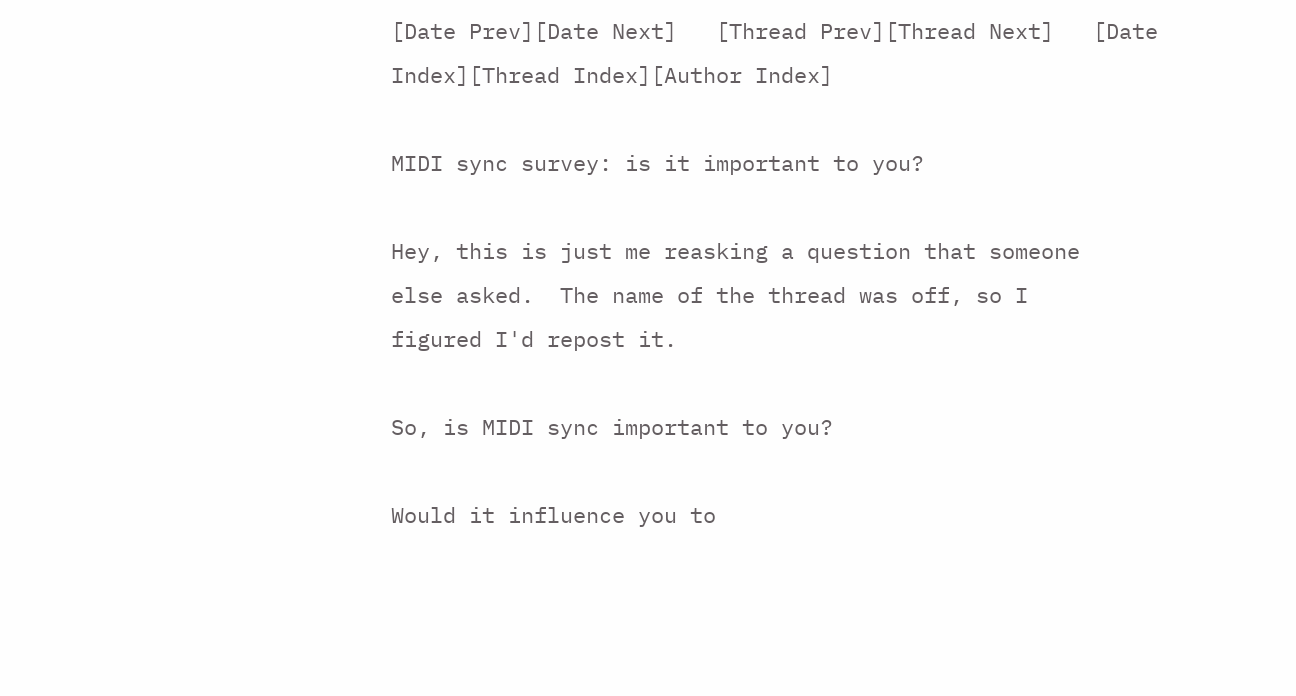[Date Prev][Date Next]   [Thread Prev][Thread Next]   [Date Index][Thread Index][Author Index]

MIDI sync survey: is it important to you?

Hey, this is just me reasking a question that someone
else asked.  The name of the thread was off, so I
figured I'd repost it.

So, is MIDI sync important to you?

Would it influence you to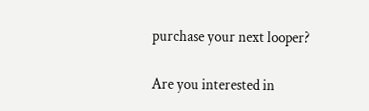purchase your next looper?

Are you interested in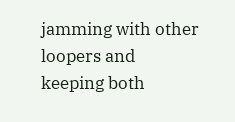jamming with other loopers and
keeping both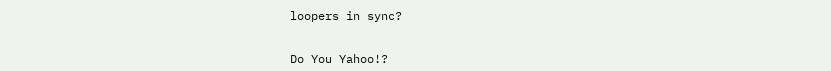loopers in sync?


Do You Yahoo!?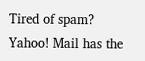Tired of spam?  Yahoo! Mail has the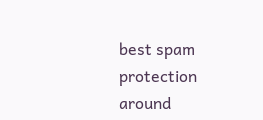best spam protection around